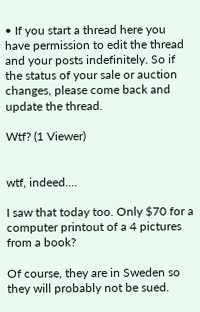• If you start a thread here you have permission to edit the thread and your posts indefinitely. So if the status of your sale or auction changes, please come back and update the thread.

Wtf? (1 Viewer)


wtf, indeed....

I saw that today too. Only $70 for a computer printout of a 4 pictures from a book?

Of course, they are in Sweden so they will probably not be sued.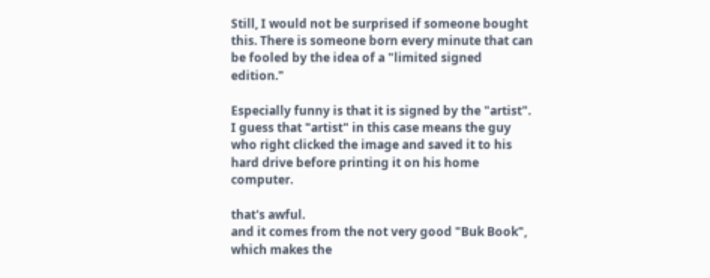Still, I would not be surprised if someone bought this. There is someone born every minute that can be fooled by the idea of a "limited signed edition."

Especially funny is that it is signed by the "artist". I guess that "artist" in this case means the guy who right clicked the image and saved it to his hard drive before printing it on his home computer.

that's awful.
and it comes from the not very good "Buk Book", which makes the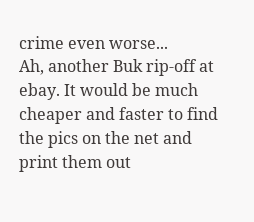crime even worse...
Ah, another Buk rip-off at ebay. It would be much cheaper and faster to find the pics on the net and print them out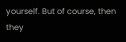yourself. But of course, then they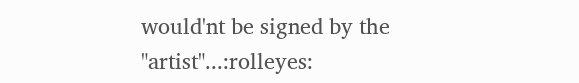would'nt be signed by the "artist"...:rolleyes: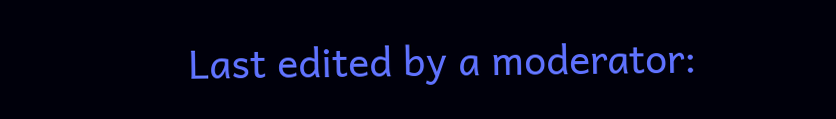Last edited by a moderator: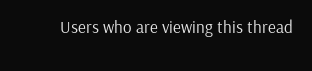Users who are viewing this thread